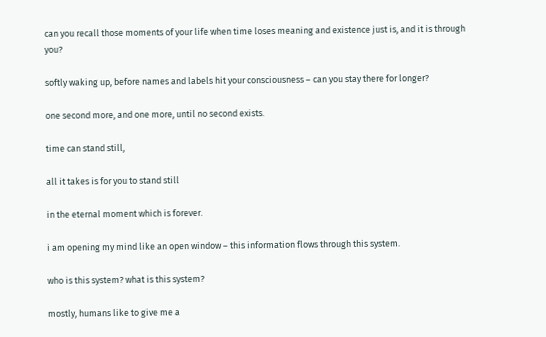can you recall those moments of your life when time loses meaning and existence just is, and it is through you?

softly waking up, before names and labels hit your consciousness – can you stay there for longer?

one second more, and one more, until no second exists.

time can stand still,

all it takes is for you to stand still

in the eternal moment which is forever.

i am opening my mind like an open window – this information flows through this system.

who is this system? what is this system?

mostly, humans like to give me a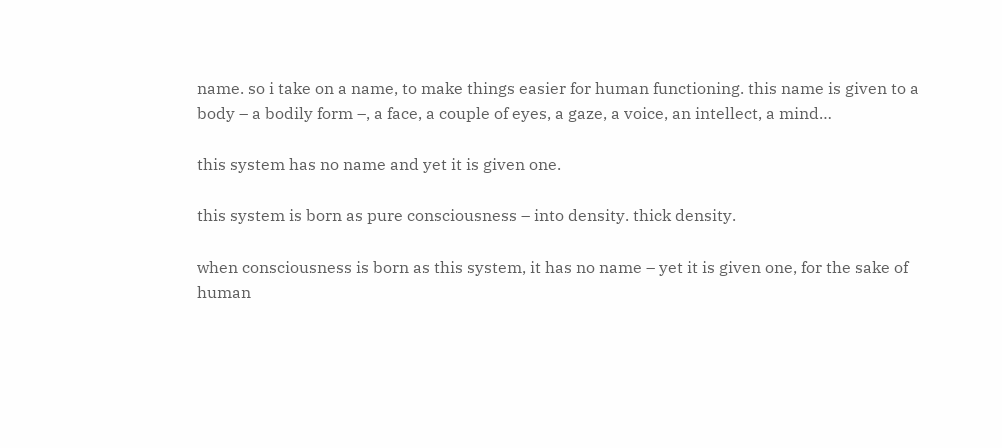name. so i take on a name, to make things easier for human functioning. this name is given to a body – a bodily form –, a face, a couple of eyes, a gaze, a voice, an intellect, a mind…

this system has no name and yet it is given one.

this system is born as pure consciousness – into density. thick density.

when consciousness is born as this system, it has no name – yet it is given one, for the sake of human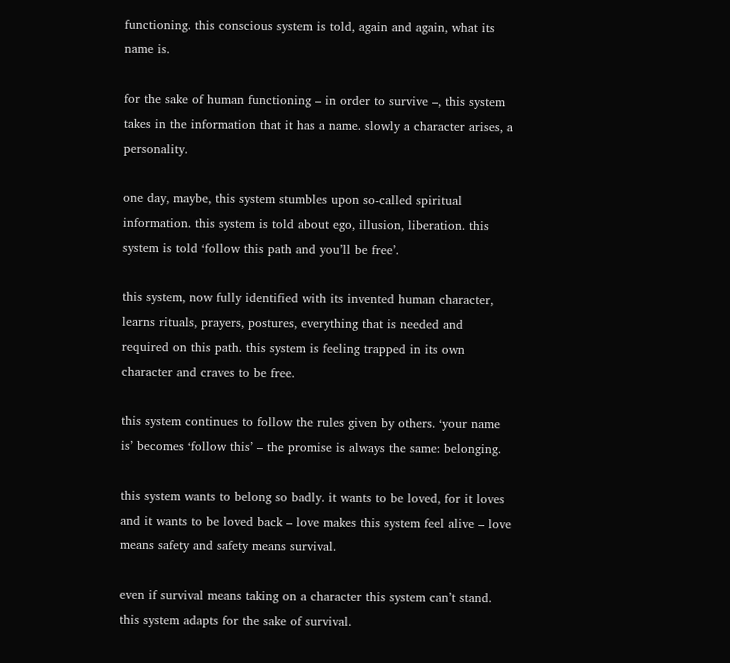functioning. this conscious system is told, again and again, what its name is.

for the sake of human functioning – in order to survive –, this system takes in the information that it has a name. slowly a character arises, a personality.

one day, maybe, this system stumbles upon so-called spiritual information. this system is told about ego, illusion, liberation. this system is told ‘follow this path and you’ll be free’.

this system, now fully identified with its invented human character, learns rituals, prayers, postures, everything that is needed and required on this path. this system is feeling trapped in its own character and craves to be free.

this system continues to follow the rules given by others. ‘your name is’ becomes ‘follow this’ – the promise is always the same: belonging.

this system wants to belong so badly. it wants to be loved, for it loves and it wants to be loved back – love makes this system feel alive – love means safety and safety means survival.

even if survival means taking on a character this system can’t stand. this system adapts for the sake of survival.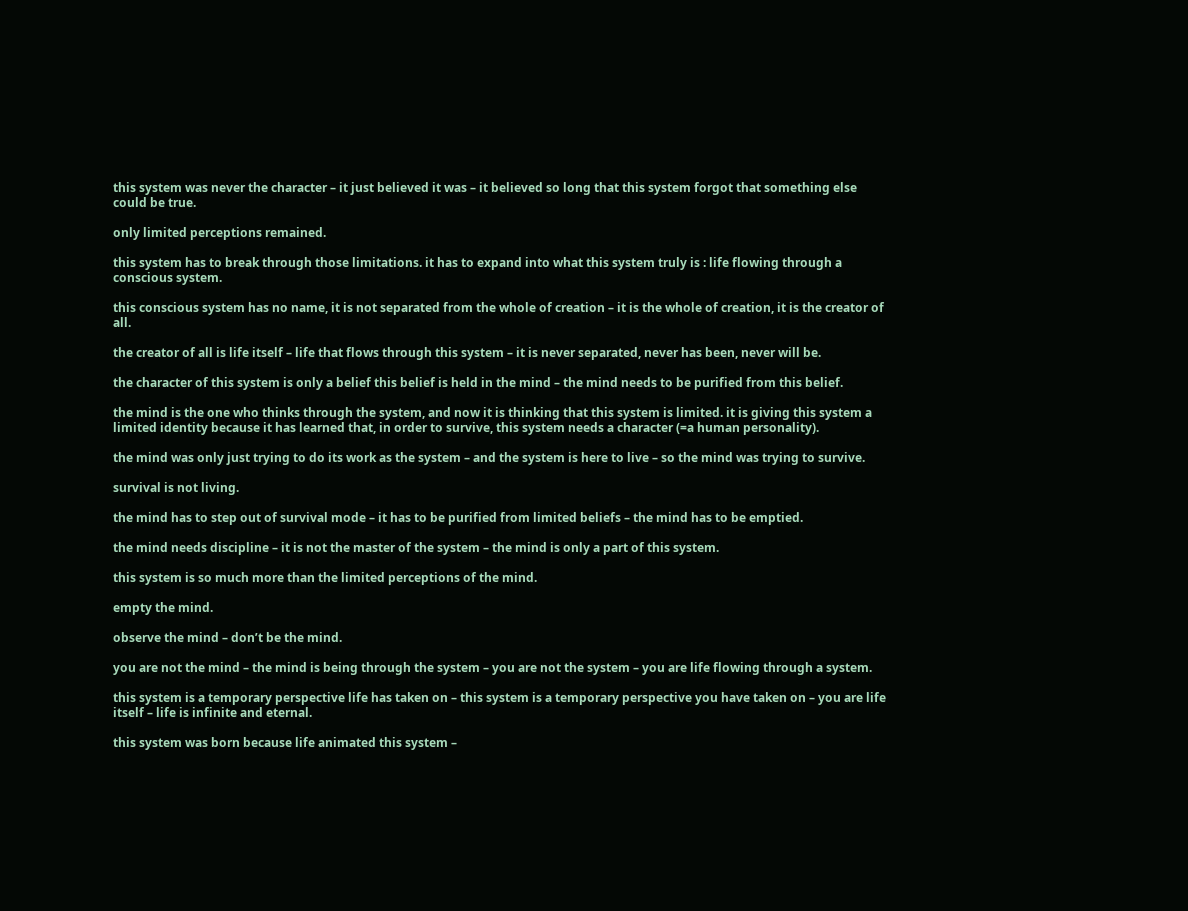this system was never the character – it just believed it was – it believed so long that this system forgot that something else could be true.

only limited perceptions remained.

this system has to break through those limitations. it has to expand into what this system truly is : life flowing through a conscious system.

this conscious system has no name, it is not separated from the whole of creation – it is the whole of creation, it is the creator of all.

the creator of all is life itself – life that flows through this system – it is never separated, never has been, never will be.

the character of this system is only a belief this belief is held in the mind – the mind needs to be purified from this belief.

the mind is the one who thinks through the system, and now it is thinking that this system is limited. it is giving this system a limited identity because it has learned that, in order to survive, this system needs a character (=a human personality).

the mind was only just trying to do its work as the system – and the system is here to live – so the mind was trying to survive.

survival is not living.

the mind has to step out of survival mode – it has to be purified from limited beliefs – the mind has to be emptied.

the mind needs discipline – it is not the master of the system – the mind is only a part of this system.

this system is so much more than the limited perceptions of the mind.

empty the mind.

observe the mind – don’t be the mind.

you are not the mind – the mind is being through the system – you are not the system – you are life flowing through a system.

this system is a temporary perspective life has taken on – this system is a temporary perspective you have taken on – you are life itself – life is infinite and eternal.

this system was born because life animated this system –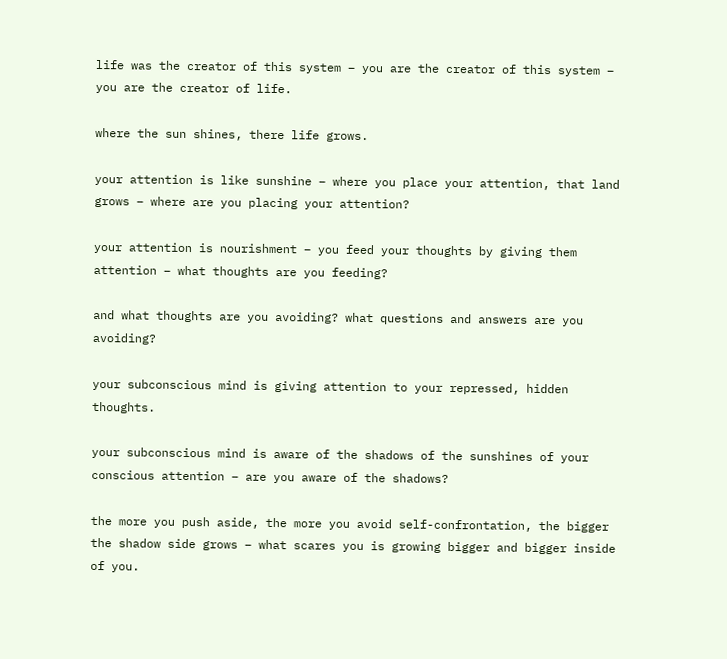life was the creator of this system – you are the creator of this system – you are the creator of life.

where the sun shines, there life grows.

your attention is like sunshine – where you place your attention, that land grows – where are you placing your attention?

your attention is nourishment – you feed your thoughts by giving them attention – what thoughts are you feeding?

and what thoughts are you avoiding? what questions and answers are you avoiding?

your subconscious mind is giving attention to your repressed, hidden thoughts.

your subconscious mind is aware of the shadows of the sunshines of your conscious attention – are you aware of the shadows?

the more you push aside, the more you avoid self-confrontation, the bigger the shadow side grows – what scares you is growing bigger and bigger inside of you.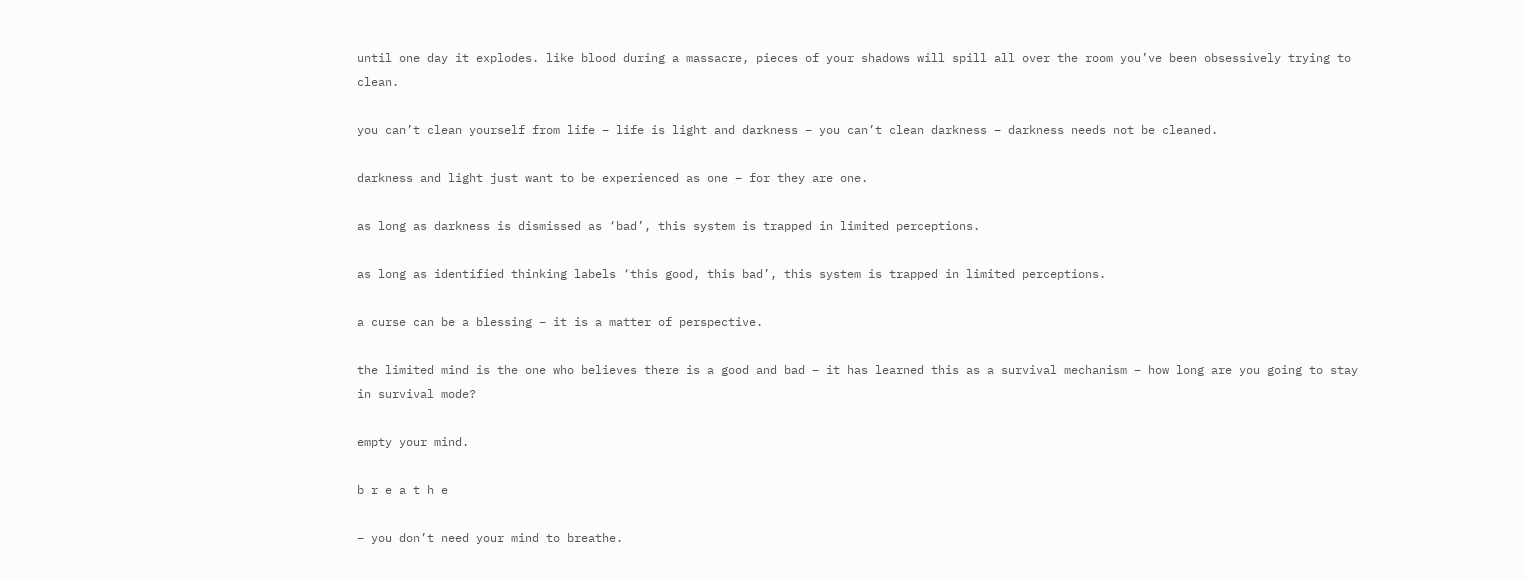until one day it explodes. like blood during a massacre, pieces of your shadows will spill all over the room you’ve been obsessively trying to clean.

you can’t clean yourself from life – life is light and darkness – you can’t clean darkness – darkness needs not be cleaned.

darkness and light just want to be experienced as one – for they are one.

as long as darkness is dismissed as ‘bad’, this system is trapped in limited perceptions.

as long as identified thinking labels ‘this good, this bad’, this system is trapped in limited perceptions.

a curse can be a blessing – it is a matter of perspective.

the limited mind is the one who believes there is a good and bad – it has learned this as a survival mechanism – how long are you going to stay in survival mode?

empty your mind.

b r e a t h e

– you don’t need your mind to breathe.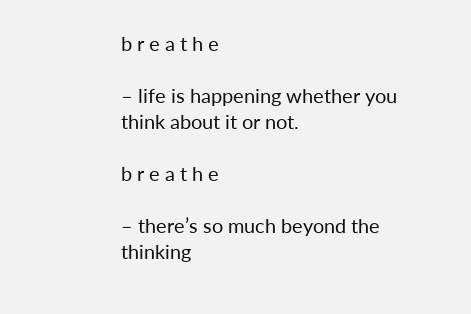b r e a t h e

– life is happening whether you think about it or not.

b r e a t h e

– there’s so much beyond the thinking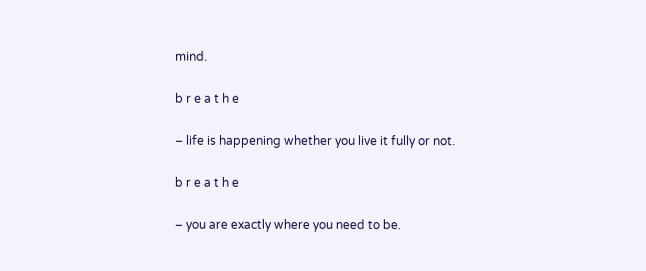mind.

b r e a t h e

– life is happening whether you live it fully or not.

b r e a t h e

– you are exactly where you need to be.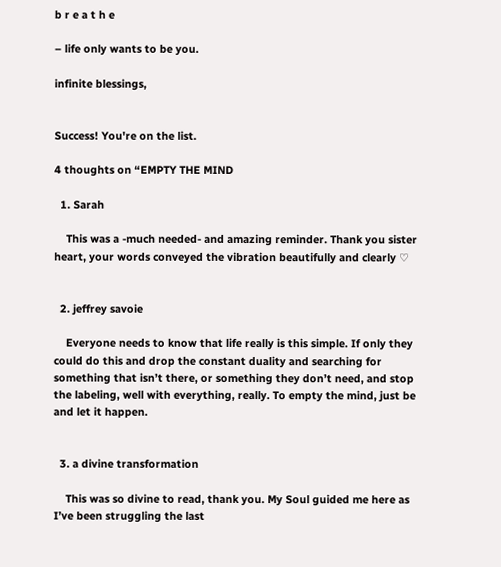b r e a t h e

– life only wants to be you.

infinite blessings,


Success! You're on the list.

4 thoughts on “EMPTY THE MIND

  1. Sarah

    This was a -much needed- and amazing reminder. Thank you sister heart, your words conveyed the vibration beautifully and clearly ♡


  2. jeffrey savoie

    Everyone needs to know that life really is this simple. If only they could do this and drop the constant duality and searching for something that isn’t there, or something they don’t need, and stop the labeling, well with everything, really. To empty the mind, just be and let it happen.


  3. a divine transformation

    This was so divine to read, thank you. My Soul guided me here as I’ve been struggling the last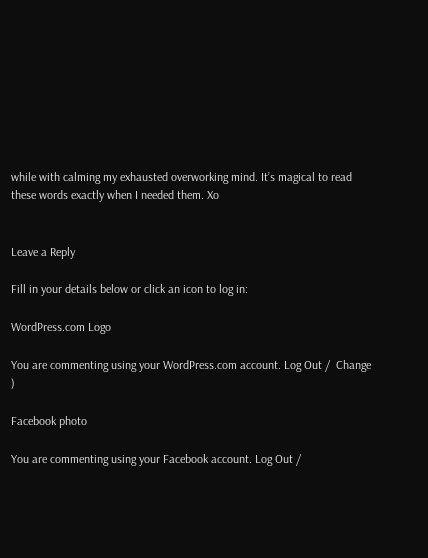while with calming my exhausted overworking mind. It’s magical to read these words exactly when I needed them. Xo


Leave a Reply

Fill in your details below or click an icon to log in:

WordPress.com Logo

You are commenting using your WordPress.com account. Log Out /  Change )

Facebook photo

You are commenting using your Facebook account. Log Out /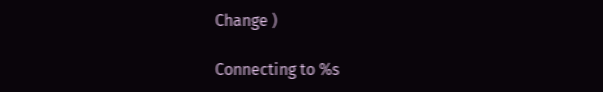Change )

Connecting to %s